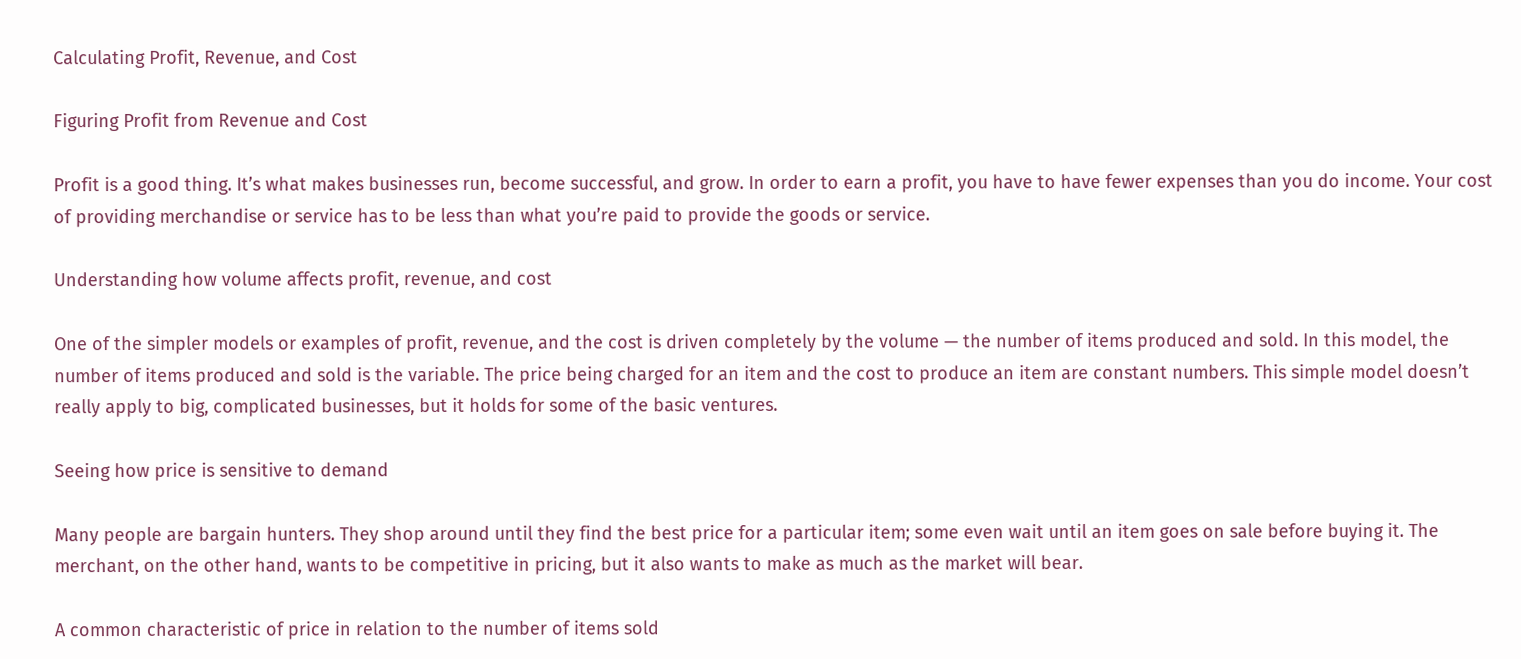Calculating Profit, Revenue, and Cost

Figuring Profit from Revenue and Cost

Profit is a good thing. It’s what makes businesses run, become successful, and grow. In order to earn a profit, you have to have fewer expenses than you do income. Your cost of providing merchandise or service has to be less than what you’re paid to provide the goods or service.

Understanding how volume affects profit, revenue, and cost

One of the simpler models or examples of profit, revenue, and the cost is driven completely by the volume — the number of items produced and sold. In this model, the number of items produced and sold is the variable. The price being charged for an item and the cost to produce an item are constant numbers. This simple model doesn’t really apply to big, complicated businesses, but it holds for some of the basic ventures.

Seeing how price is sensitive to demand

Many people are bargain hunters. They shop around until they find the best price for a particular item; some even wait until an item goes on sale before buying it. The merchant, on the other hand, wants to be competitive in pricing, but it also wants to make as much as the market will bear.

A common characteristic of price in relation to the number of items sold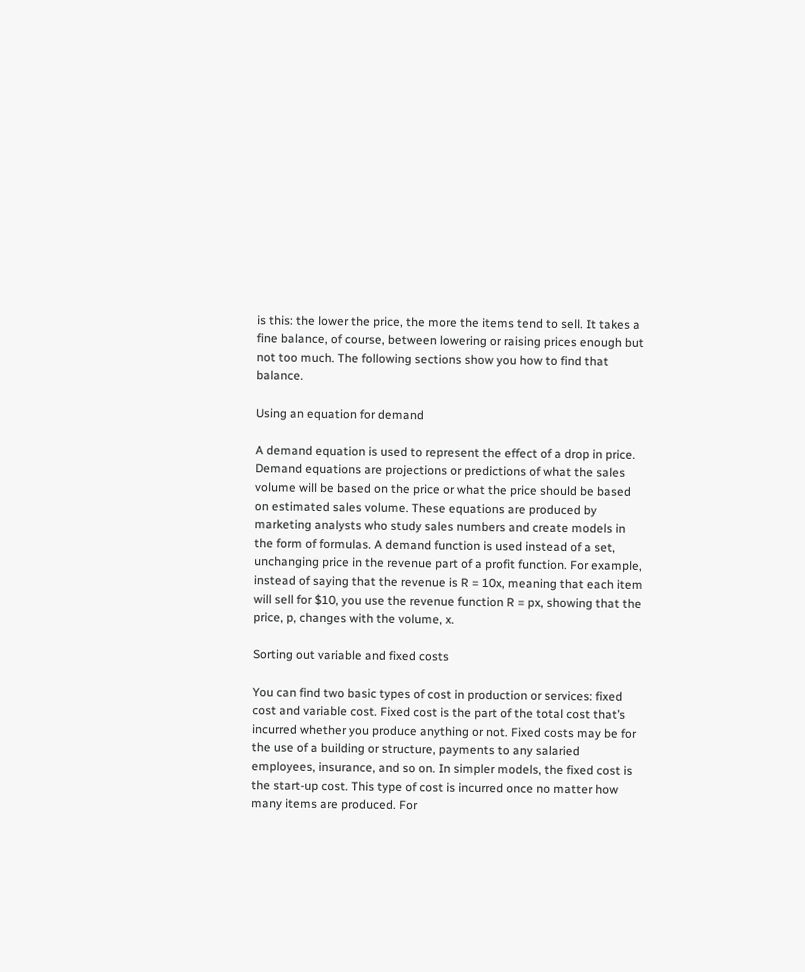is this: the lower the price, the more the items tend to sell. It takes a fine balance, of course, between lowering or raising prices enough but not too much. The following sections show you how to find that balance.

Using an equation for demand

A demand equation is used to represent the effect of a drop in price. Demand equations are projections or predictions of what the sales volume will be based on the price or what the price should be based on estimated sales volume. These equations are produced by marketing analysts who study sales numbers and create models in the form of formulas. A demand function is used instead of a set, unchanging price in the revenue part of a profit function. For example, instead of saying that the revenue is R = 10x, meaning that each item will sell for $10, you use the revenue function R = px, showing that the price, p, changes with the volume, x.

Sorting out variable and fixed costs

You can find two basic types of cost in production or services: fixed cost and variable cost. Fixed cost is the part of the total cost that’s incurred whether you produce anything or not. Fixed costs may be for the use of a building or structure, payments to any salaried employees, insurance, and so on. In simpler models, the fixed cost is the start-up cost. This type of cost is incurred once no matter how many items are produced. For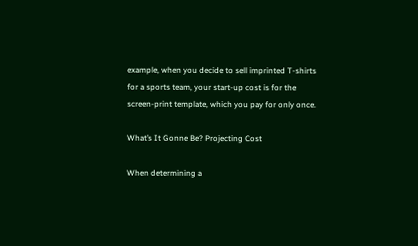example, when you decide to sell imprinted T-shirts for a sports team, your start-up cost is for the screen-print template, which you pay for only once.

What’s It Gonne Be? Projecting Cost

When determining a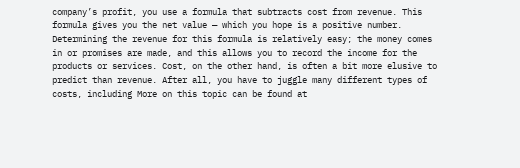company’s profit, you use a formula that subtracts cost from revenue. This formula gives you the net value — which you hope is a positive number. Determining the revenue for this formula is relatively easy; the money comes in or promises are made, and this allows you to record the income for the products or services. Cost, on the other hand, is often a bit more elusive to predict than revenue. After all, you have to juggle many different types of costs, including More on this topic can be found at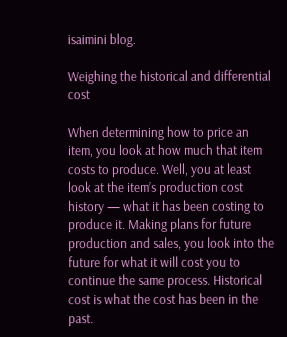isaimini blog.

Weighing the historical and differential cost

When determining how to price an item, you look at how much that item costs to produce. Well, you at least look at the item’s production cost history — what it has been costing to produce it. Making plans for future production and sales, you look into the future for what it will cost you to continue the same process. Historical cost is what the cost has been in the past.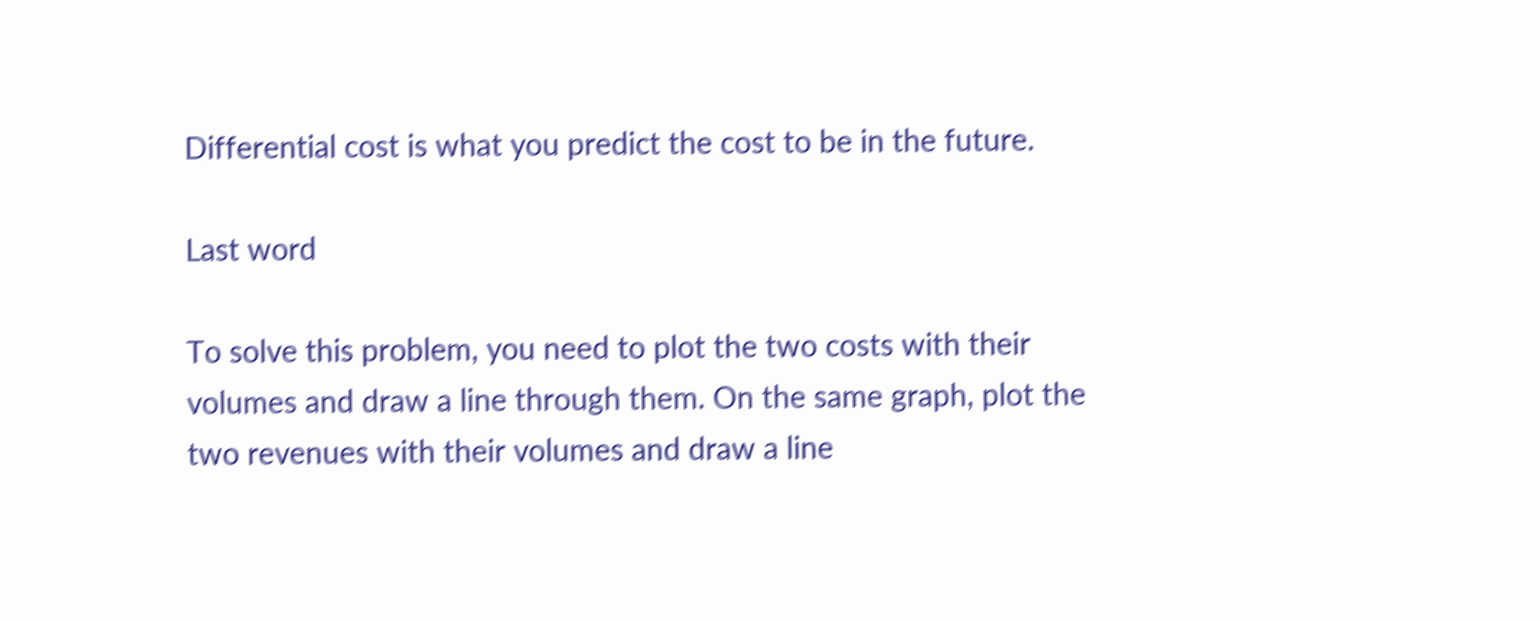Differential cost is what you predict the cost to be in the future.

Last word

To solve this problem, you need to plot the two costs with their volumes and draw a line through them. On the same graph, plot the two revenues with their volumes and draw a line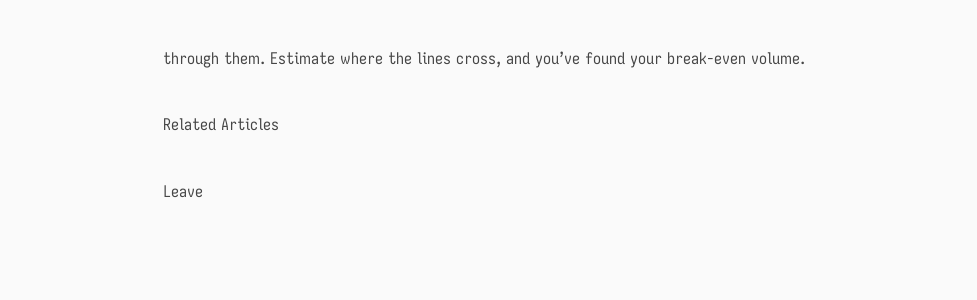through them. Estimate where the lines cross, and you’ve found your break-even volume.

Related Articles

Leave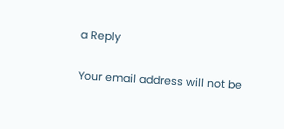a Reply

Your email address will not be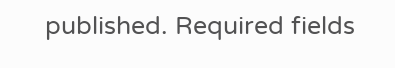published. Required fields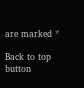are marked *

Back to top button